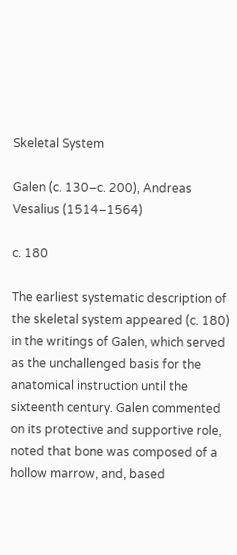Skeletal System

Galen (c. 130–c. 200), Andreas Vesalius (1514–1564)

c. 180

The earliest systematic description of the skeletal system appeared (c. 180) in the writings of Galen, which served as the unchallenged basis for the anatomical instruction until the sixteenth century. Galen commented on its protective and supportive role, noted that bone was composed of a hollow marrow, and, based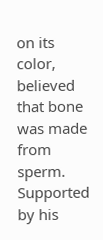on its color, believed that bone was made from sperm. Supported by his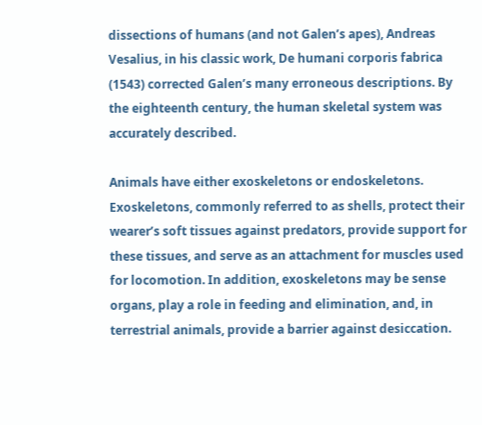dissections of humans (and not Galen’s apes), Andreas Vesalius, in his classic work, De humani corporis fabrica (1543) corrected Galen’s many erroneous descriptions. By the eighteenth century, the human skeletal system was accurately described.

Animals have either exoskeletons or endoskeletons. Exoskeletons, commonly referred to as shells, protect their wearer’s soft tissues against predators, provide support for these tissues, and serve as an attachment for muscles used for locomotion. In addition, exoskeletons may be sense organs, play a role in feeding and elimination, and, in terrestrial animals, provide a barrier against desiccation.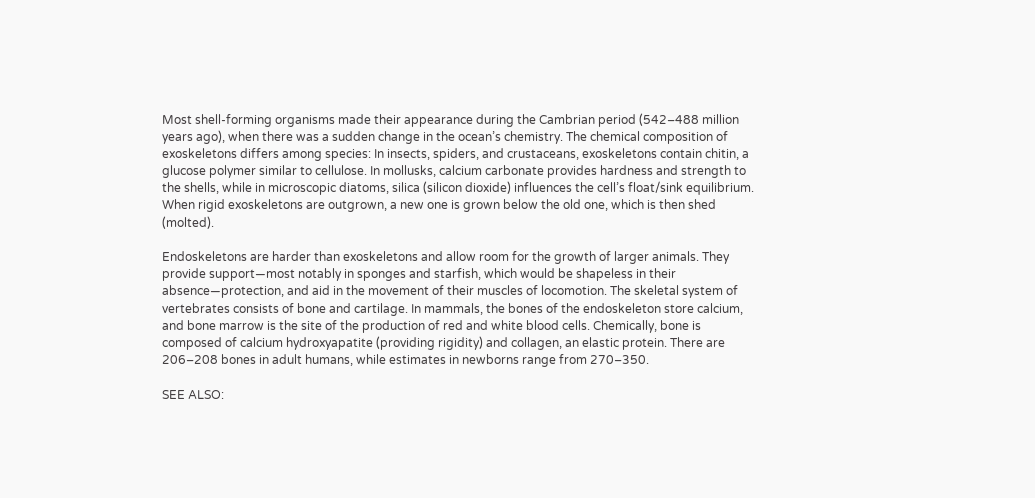Most shell-forming organisms made their appearance during the Cambrian period (542–488 million years ago), when there was a sudden change in the ocean’s chemistry. The chemical composition of exoskeletons differs among species: In insects, spiders, and crustaceans, exoskeletons contain chitin, a glucose polymer similar to cellulose. In mollusks, calcium carbonate provides hardness and strength to the shells, while in microscopic diatoms, silica (silicon dioxide) influences the cell’s float/sink equilibrium. When rigid exoskeletons are outgrown, a new one is grown below the old one, which is then shed (molted).

Endoskeletons are harder than exoskeletons and allow room for the growth of larger animals. They provide support—most notably in sponges and starfish, which would be shapeless in their absence—protection, and aid in the movement of their muscles of locomotion. The skeletal system of vertebrates consists of bone and cartilage. In mammals, the bones of the endoskeleton store calcium, and bone marrow is the site of the production of red and white blood cells. Chemically, bone is composed of calcium hydroxyapatite (providing rigidity) and collagen, an elastic protein. There are 206–208 bones in adult humans, while estimates in newborns range from 270–350.

SEE ALSO: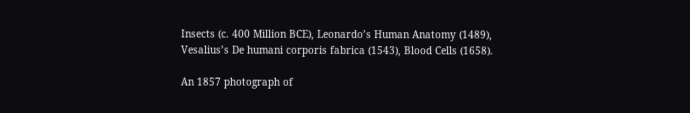Insects (c. 400 Million BCE), Leonardo’s Human Anatomy (1489), Vesalius’s De humani corporis fabrica (1543), Blood Cells (1658).

An 1857 photograph of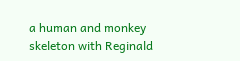a human and monkey skeleton with Reginald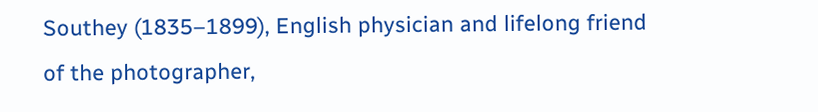Southey (1835–1899), English physician and lifelong friend of the photographer,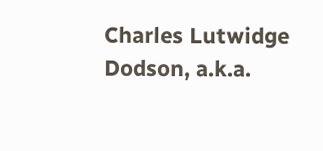Charles Lutwidge Dodson, a.k.a.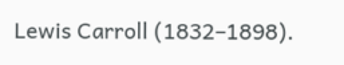Lewis Carroll (1832–1898).